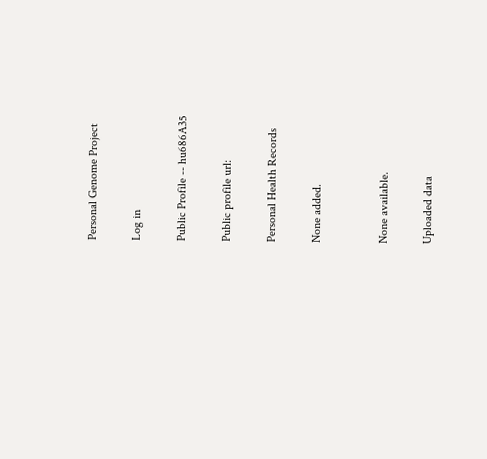Personal Genome Project

Log in

Public Profile -- hu686A35

Public profile url:

Personal Health Records

None added.


None available.

Uploaded data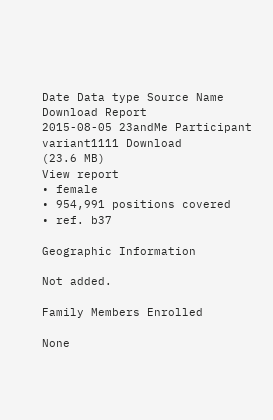Date Data type Source Name Download Report
2015-08-05 23andMe Participant variant1111 Download
(23.6 MB)
View report
• female
• 954,991 positions covered
• ref. b37

Geographic Information

Not added.

Family Members Enrolled

None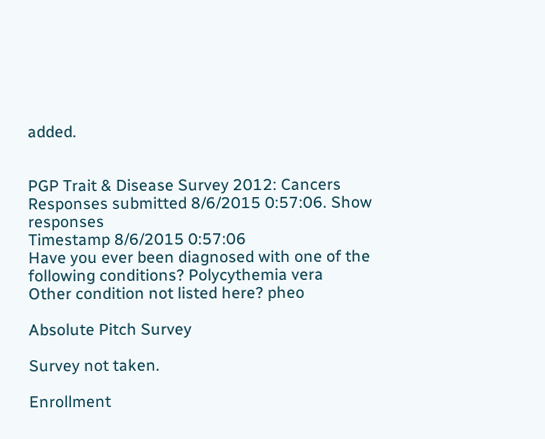added.


PGP Trait & Disease Survey 2012: Cancers Responses submitted 8/6/2015 0:57:06. Show responses
Timestamp 8/6/2015 0:57:06
Have you ever been diagnosed with one of the following conditions? Polycythemia vera
Other condition not listed here? pheo

Absolute Pitch Survey

Survey not taken.

Enrollment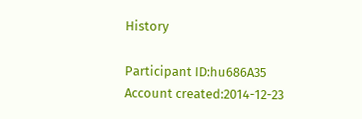History

Participant ID:hu686A35
Account created:2014-12-23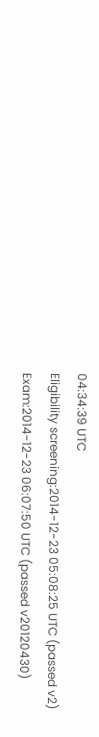04:34:39 UTC
Eligibility screening:2014-12-23 05:08:25 UTC (passed v2)
Exam:2014-12-23 06:07:50 UTC (passed v20120430)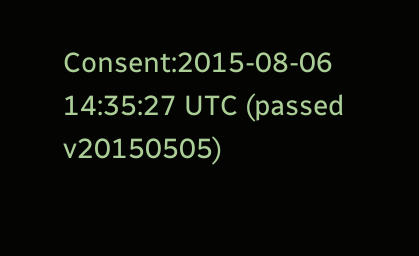Consent:2015-08-06 14:35:27 UTC (passed v20150505)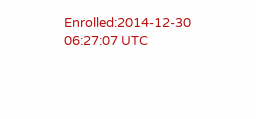Enrolled:2014-12-30 06:27:07 UTC